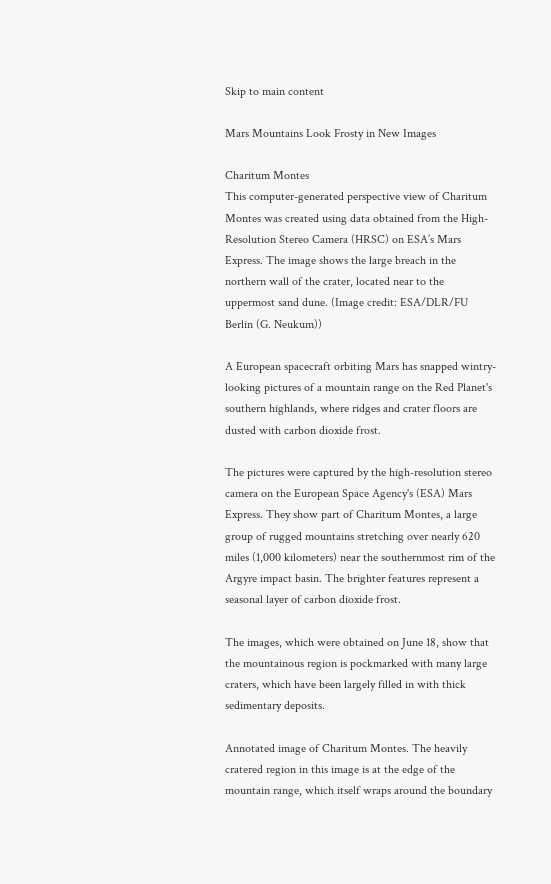Skip to main content

Mars Mountains Look Frosty in New Images

Charitum Montes
This computer-generated perspective view of Charitum Montes was created using data obtained from the High-Resolution Stereo Camera (HRSC) on ESA’s Mars Express. The image shows the large breach in the northern wall of the crater, located near to the uppermost sand dune. (Image credit: ESA/DLR/FU Berlin (G. Neukum))

A European spacecraft orbiting Mars has snapped wintry-looking pictures of a mountain range on the Red Planet's southern highlands, where ridges and crater floors are dusted with carbon dioxide frost.

The pictures were captured by the high-resolution stereo camera on the European Space Agency's (ESA) Mars Express. They show part of Charitum Montes, a large group of rugged mountains stretching over nearly 620 miles (1,000 kilometers) near the southernmost rim of the Argyre impact basin. The brighter features represent a seasonal layer of carbon dioxide frost.

The images, which were obtained on June 18, show that the mountainous region is pockmarked with many large craters, which have been largely filled in with thick sedimentary deposits.

Annotated image of Charitum Montes. The heavily cratered region in this image is at the edge of the mountain range, which itself wraps around the boundary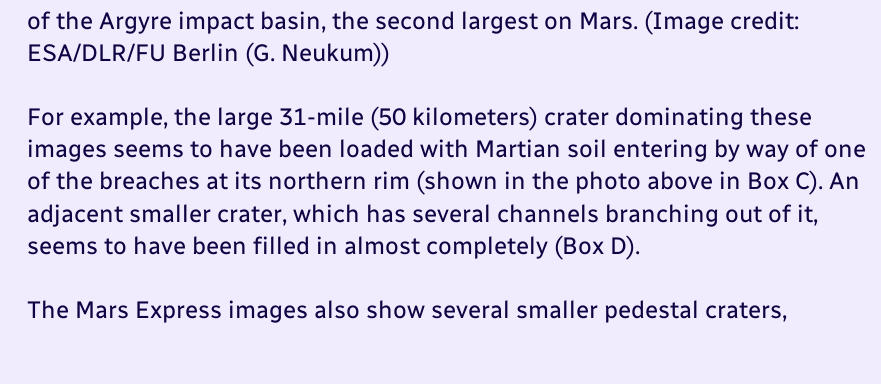of the Argyre impact basin, the second largest on Mars. (Image credit: ESA/DLR/FU Berlin (G. Neukum))

For example, the large 31-mile (50 kilometers) crater dominating these images seems to have been loaded with Martian soil entering by way of one of the breaches at its northern rim (shown in the photo above in Box C). An adjacent smaller crater, which has several channels branching out of it, seems to have been filled in almost completely (Box D).

The Mars Express images also show several smaller pedestal craters,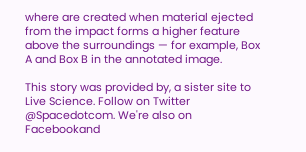where are created when material ejected from the impact forms a higher feature above the surroundings — for example, Box A and Box B in the annotated image.

This story was provided by, a sister site to Live Science. Follow on Twitter @Spacedotcom. We're also on Facebookand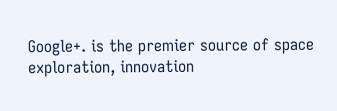Google+. is the premier source of space exploration, innovation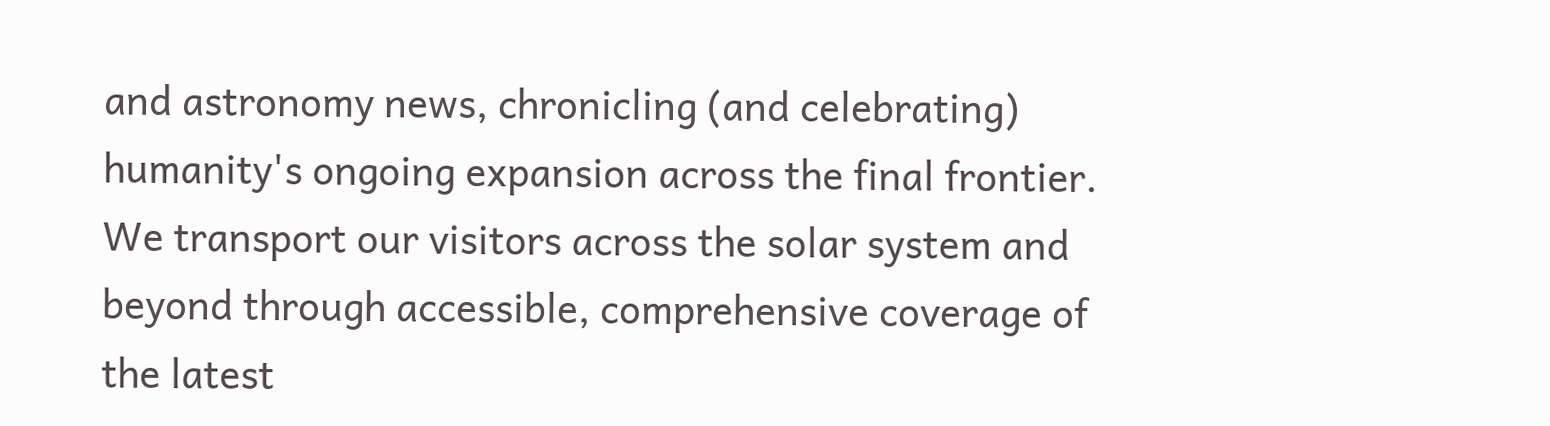and astronomy news, chronicling (and celebrating) humanity's ongoing expansion across the final frontier. We transport our visitors across the solar system and beyond through accessible, comprehensive coverage of the latest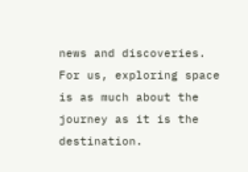news and discoveries. For us, exploring space is as much about the journey as it is the destination.